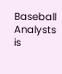Baseball Analysts is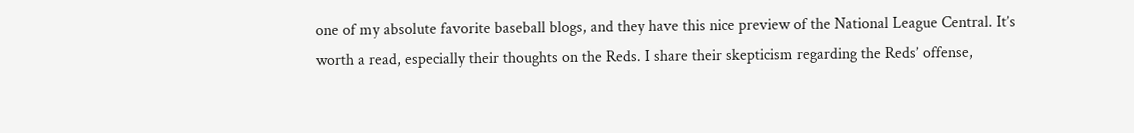one of my absolute favorite baseball blogs, and they have this nice preview of the National League Central. It’s worth a read, especially their thoughts on the Reds. I share their skepticism regarding the Reds’ offense,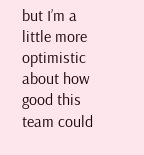but I’m a little more optimistic about how good this team could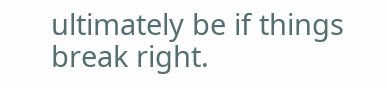ultimately be if things break right.